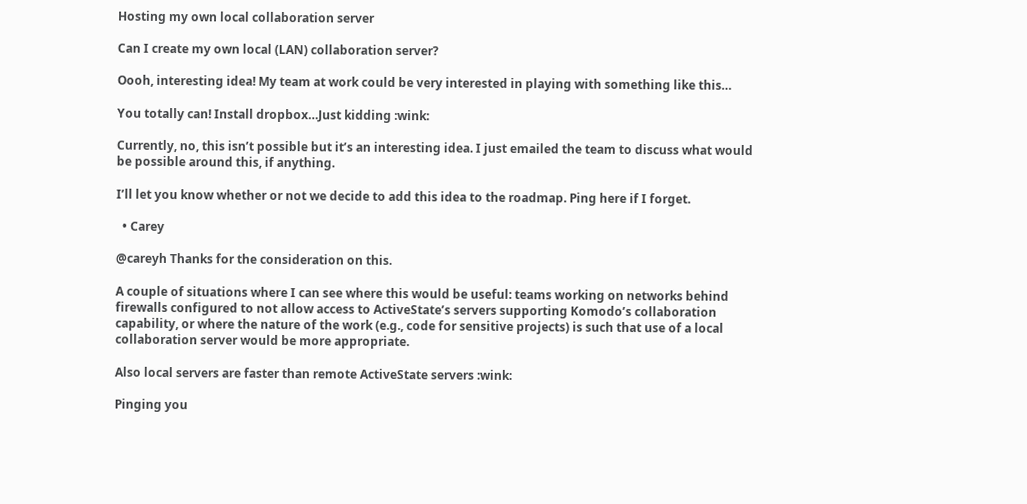Hosting my own local collaboration server

Can I create my own local (LAN) collaboration server?

Oooh, interesting idea! My team at work could be very interested in playing with something like this…

You totally can! Install dropbox…Just kidding :wink:

Currently, no, this isn’t possible but it’s an interesting idea. I just emailed the team to discuss what would be possible around this, if anything.

I’ll let you know whether or not we decide to add this idea to the roadmap. Ping here if I forget.

  • Carey

@careyh Thanks for the consideration on this.

A couple of situations where I can see where this would be useful: teams working on networks behind firewalls configured to not allow access to ActiveState’s servers supporting Komodo’s collaboration capability, or where the nature of the work (e.g., code for sensitive projects) is such that use of a local collaboration server would be more appropriate.

Also local servers are faster than remote ActiveState servers :wink:

Pinging you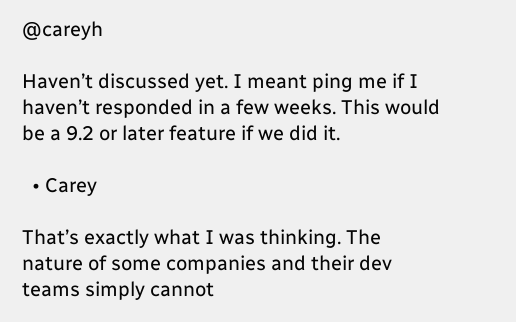@careyh

Haven’t discussed yet. I meant ping me if I haven’t responded in a few weeks. This would be a 9.2 or later feature if we did it.

  • Carey

That’s exactly what I was thinking. The nature of some companies and their dev teams simply cannot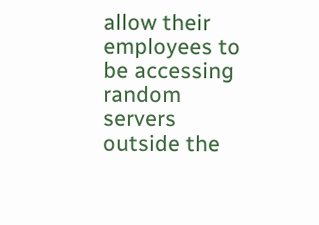allow their employees to be accessing random servers outside the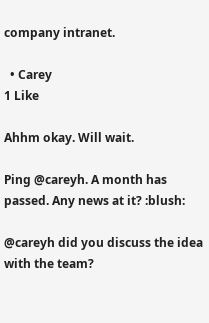company intranet.

  • Carey
1 Like

Ahhm okay. Will wait.

Ping @careyh. A month has passed. Any news at it? :blush:

@careyh did you discuss the idea with the team?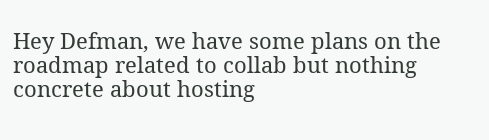Hey Defman, we have some plans on the roadmap related to collab but nothing concrete about hosting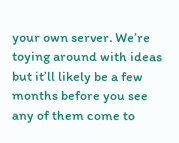your own server. We’re toying around with ideas but it’ll likely be a few months before you see any of them come to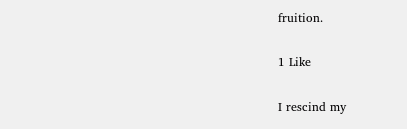fruition.

1 Like

I rescind my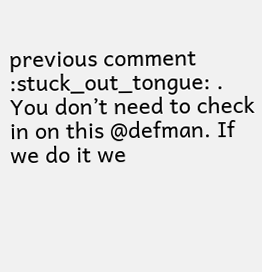previous comment :stuck_out_tongue: . You don’t need to check in on this @defman. If we do it we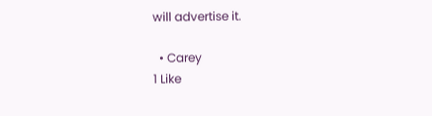will advertise it.

  • Carey
1 Like